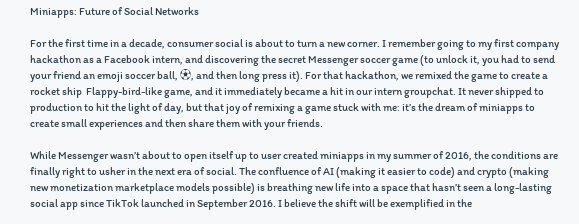Miniapps: Future of Social Networks

For the first time in a decade, consumer social is about to turn a new corner. I remember going to my first company hackathon as a Facebook intern, and discovering the secret Messenger soccer game (to unlock it, you had to send your friend an emoji soccer ball, ⚽, and then long press it). For that hackathon, we remixed the game to create a rocket ship  Flappy-bird-like game, and it immediately became a hit in our intern groupchat. It never shipped to production to hit the light of day, but that joy of remixing a game stuck with me: it’s the dream of miniapps to create small experiences and then share them with your friends.

While Messenger wasn’t about to open itself up to user created miniapps in my summer of 2016, the conditions are finally right to usher in the next era of social. The confluence of AI (making it easier to code) and crypto (making new monetization marketplace models possible) is breathing new life into a space that hasn’t seen a long-lasting social app since TikTok launched in September 2016. I believe the shift will be exemplified in the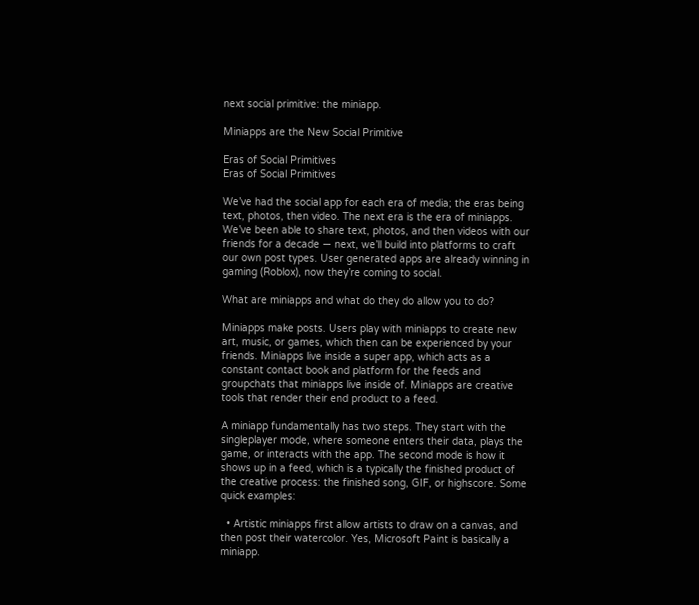next social primitive: the miniapp.

Miniapps are the New Social Primitive

Eras of Social Primitives
Eras of Social Primitives

We’ve had the social app for each era of media; the eras being text, photos, then video. The next era is the era of miniapps. We’ve been able to share text, photos, and then videos with our friends for a decade — next, we’ll build into platforms to craft our own post types. User generated apps are already winning in gaming (Roblox), now they’re coming to social.

What are miniapps and what do they do allow you to do?

Miniapps make posts. Users play with miniapps to create new art, music, or games, which then can be experienced by your friends. Miniapps live inside a super app, which acts as a constant contact book and platform for the feeds and groupchats that miniapps live inside of. Miniapps are creative tools that render their end product to a feed.

A miniapp fundamentally has two steps. They start with the singleplayer mode, where someone enters their data, plays the game, or interacts with the app. The second mode is how it shows up in a feed, which is a typically the finished product of the creative process: the finished song, GIF, or highscore. Some quick examples:

  • Artistic miniapps first allow artists to draw on a canvas, and then post their watercolor. Yes, Microsoft Paint is basically a miniapp.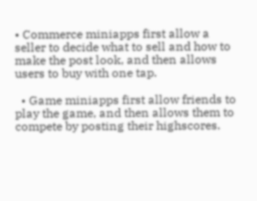• Commerce miniapps first allow a seller to decide what to sell and how to make the post look, and then allows users to buy with one tap.

  • Game miniapps first allow friends to play the game, and then allows them to compete by posting their highscores.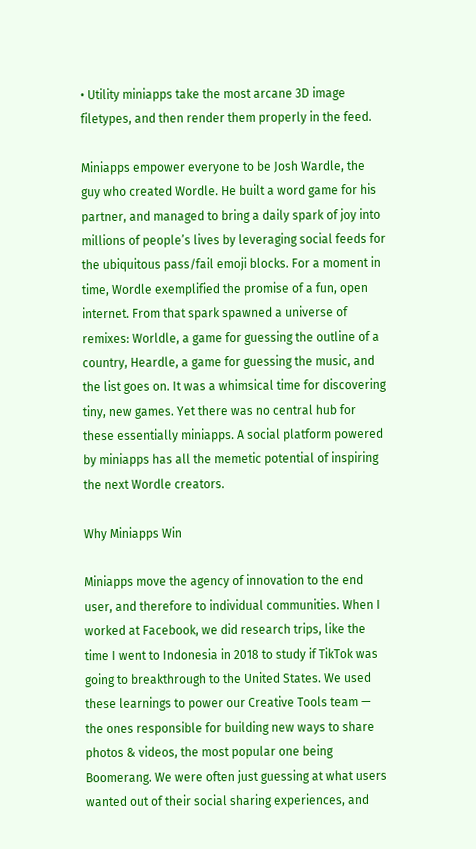• Utility miniapps take the most arcane 3D image filetypes, and then render them properly in the feed.

Miniapps empower everyone to be Josh Wardle, the guy who created Wordle. He built a word game for his partner, and managed to bring a daily spark of joy into millions of people’s lives by leveraging social feeds for the ubiquitous pass/fail emoji blocks. For a moment in time, Wordle exemplified the promise of a fun, open internet. From that spark spawned a universe of remixes: Worldle, a game for guessing the outline of a country, Heardle, a game for guessing the music, and the list goes on. It was a whimsical time for discovering tiny, new games. Yet there was no central hub for these essentially miniapps. A social platform powered by miniapps has all the memetic potential of inspiring the next Wordle creators.

Why Miniapps Win

Miniapps move the agency of innovation to the end user, and therefore to individual communities. When I worked at Facebook, we did research trips, like the time I went to Indonesia in 2018 to study if TikTok was going to breakthrough to the United States. We used these learnings to power our Creative Tools team — the ones responsible for building new ways to share photos & videos, the most popular one being Boomerang. We were often just guessing at what users wanted out of their social sharing experiences, and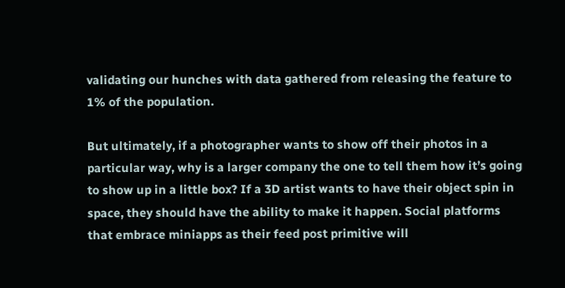validating our hunches with data gathered from releasing the feature to 1% of the population.

But ultimately, if a photographer wants to show off their photos in a particular way, why is a larger company the one to tell them how it’s going to show up in a little box? If a 3D artist wants to have their object spin in space, they should have the ability to make it happen. Social platforms that embrace miniapps as their feed post primitive will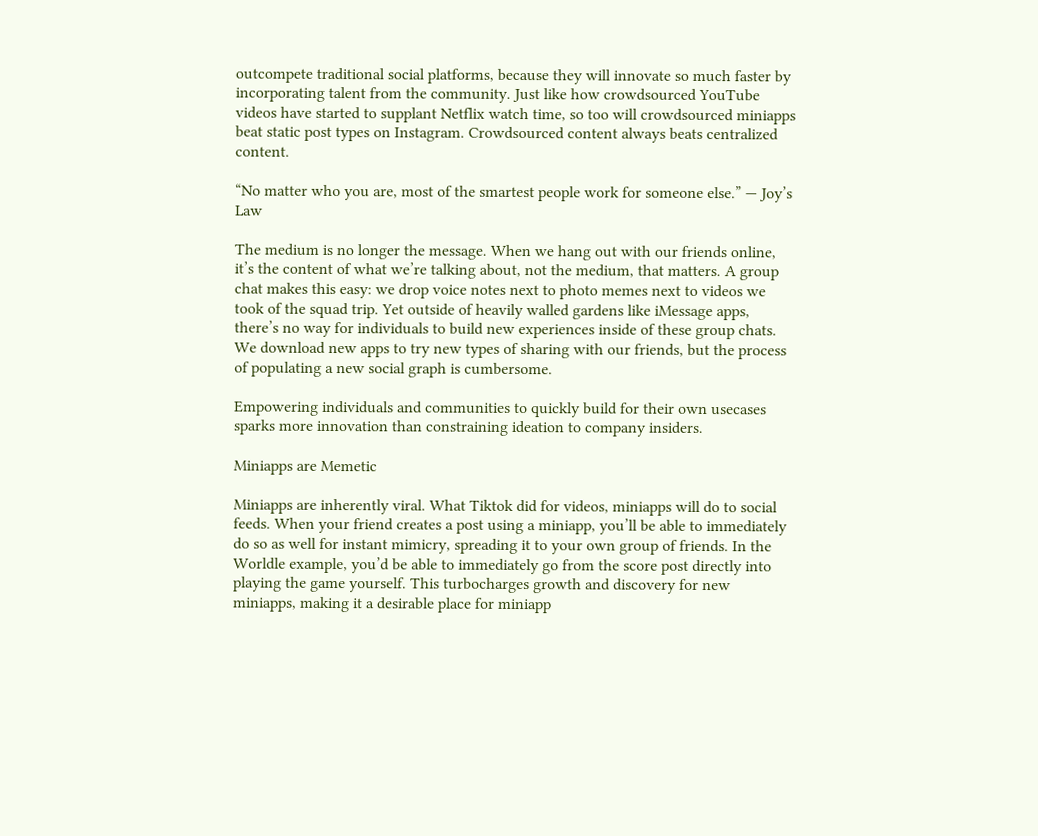outcompete traditional social platforms, because they will innovate so much faster by incorporating talent from the community. Just like how crowdsourced YouTube videos have started to supplant Netflix watch time, so too will crowdsourced miniapps beat static post types on Instagram. Crowdsourced content always beats centralized content.

“No matter who you are, most of the smartest people work for someone else.” — Joy’s Law

The medium is no longer the message. When we hang out with our friends online, it’s the content of what we’re talking about, not the medium, that matters. A group chat makes this easy: we drop voice notes next to photo memes next to videos we took of the squad trip. Yet outside of heavily walled gardens like iMessage apps, there’s no way for individuals to build new experiences inside of these group chats. We download new apps to try new types of sharing with our friends, but the process of populating a new social graph is cumbersome.

Empowering individuals and communities to quickly build for their own usecases sparks more innovation than constraining ideation to company insiders.

Miniapps are Memetic

Miniapps are inherently viral. What Tiktok did for videos, miniapps will do to social feeds. When your friend creates a post using a miniapp, you’ll be able to immediately do so as well for instant mimicry, spreading it to your own group of friends. In the Worldle example, you’d be able to immediately go from the score post directly into playing the game yourself. This turbocharges growth and discovery for new miniapps, making it a desirable place for miniapp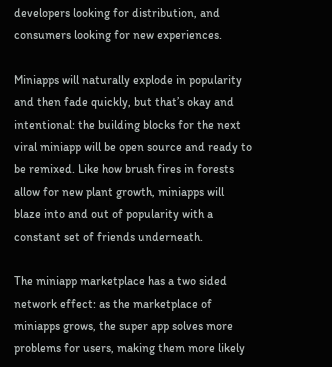developers looking for distribution, and consumers looking for new experiences.

Miniapps will naturally explode in popularity and then fade quickly, but that’s okay and intentional: the building blocks for the next viral miniapp will be open source and ready to be remixed. Like how brush fires in forests allow for new plant growth, miniapps will blaze into and out of popularity with a constant set of friends underneath.

The miniapp marketplace has a two sided network effect: as the marketplace of miniapps grows, the super app solves more problems for users, making them more likely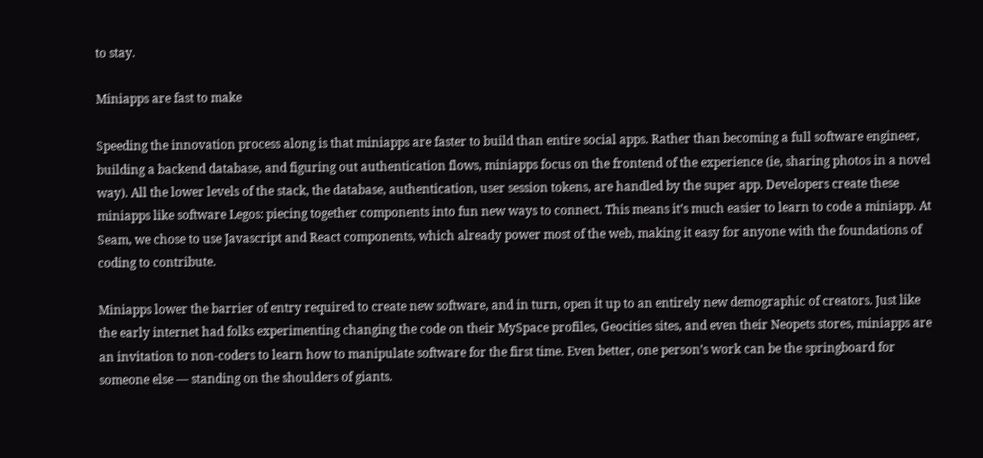to stay.

Miniapps are fast to make

Speeding the innovation process along is that miniapps are faster to build than entire social apps. Rather than becoming a full software engineer, building a backend database, and figuring out authentication flows, miniapps focus on the frontend of the experience (ie, sharing photos in a novel way). All the lower levels of the stack, the database, authentication, user session tokens, are handled by the super app. Developers create these miniapps like software Legos: piecing together components into fun new ways to connect. This means it’s much easier to learn to code a miniapp. At Seam, we chose to use Javascript and React components, which already power most of the web, making it easy for anyone with the foundations of coding to contribute.

Miniapps lower the barrier of entry required to create new software, and in turn, open it up to an entirely new demographic of creators. Just like the early internet had folks experimenting changing the code on their MySpace profiles, Geocities sites, and even their Neopets stores, miniapps are an invitation to non-coders to learn how to manipulate software for the first time. Even better, one person’s work can be the springboard for someone else — standing on the shoulders of giants.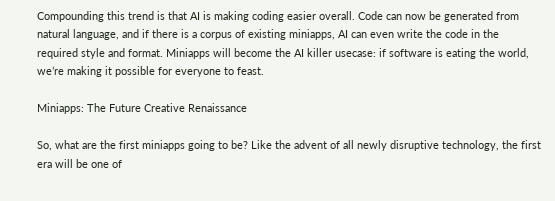Compounding this trend is that AI is making coding easier overall. Code can now be generated from natural language, and if there is a corpus of existing miniapps, AI can even write the code in the required style and format. Miniapps will become the AI killer usecase: if software is eating the world, we’re making it possible for everyone to feast.

Miniapps: The Future Creative Renaissance

So, what are the first miniapps going to be? Like the advent of all newly disruptive technology, the first era will be one of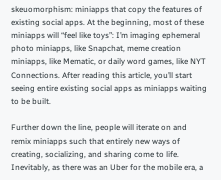skeuomorphism: miniapps that copy the features of existing social apps. At the beginning, most of these miniapps will “feel like toys”: I’m imaging ephemeral photo miniapps, like Snapchat, meme creation miniapps, like Mematic, or daily word games, like NYT Connections. After reading this article, you’ll start seeing entire existing social apps as miniapps waiting to be built.

Further down the line, people will iterate on and remix miniapps such that entirely new ways of creating, socializing, and sharing come to life. Inevitably, as there was an Uber for the mobile era, a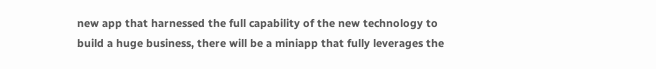new app that harnessed the full capability of the new technology to build a huge business, there will be a miniapp that fully leverages the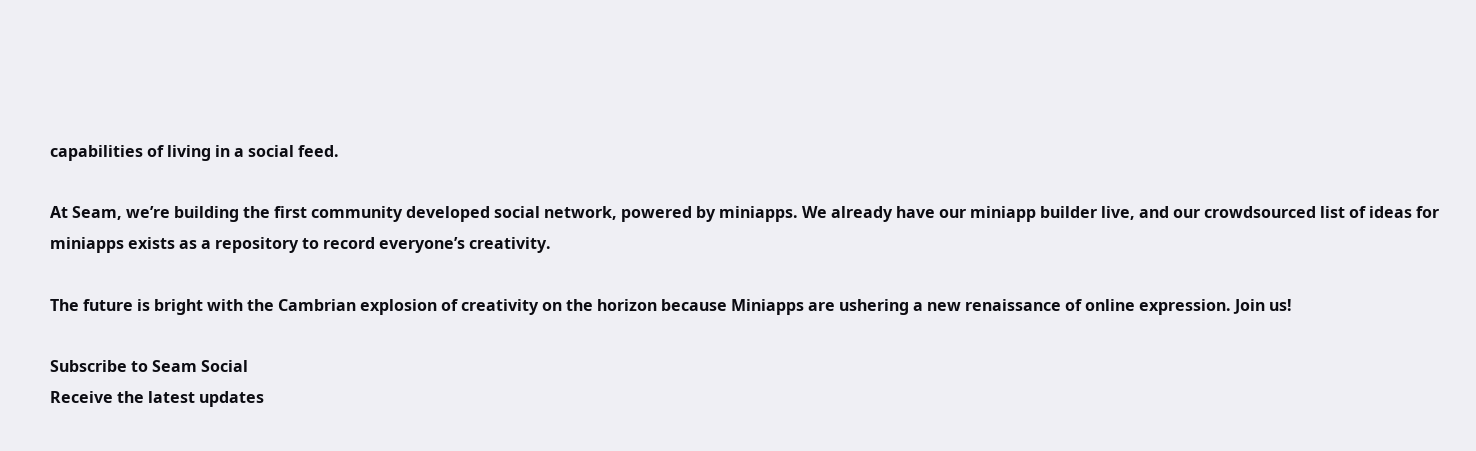capabilities of living in a social feed.

At Seam, we’re building the first community developed social network, powered by miniapps. We already have our miniapp builder live, and our crowdsourced list of ideas for miniapps exists as a repository to record everyone’s creativity.

The future is bright with the Cambrian explosion of creativity on the horizon because Miniapps are ushering a new renaissance of online expression. Join us!

Subscribe to Seam Social
Receive the latest updates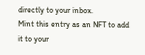directly to your inbox.
Mint this entry as an NFT to add it to your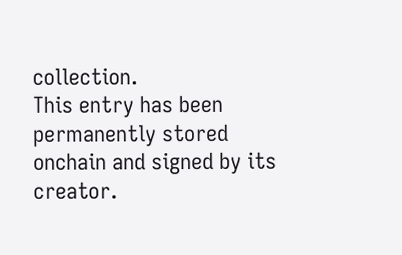collection.
This entry has been permanently stored onchain and signed by its creator.